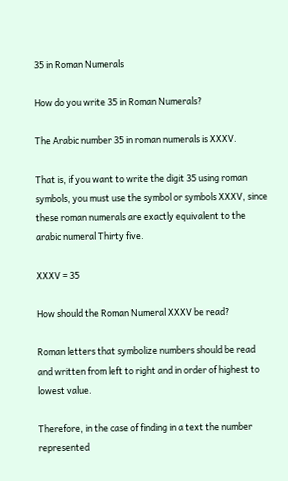35 in Roman Numerals

How do you write 35 in Roman Numerals?

The Arabic number 35 in roman numerals is XXXV.

That is, if you want to write the digit 35 using roman symbols, you must use the symbol or symbols XXXV, since these roman numerals are exactly equivalent to the arabic numeral Thirty five.

XXXV = 35

How should the Roman Numeral XXXV be read?

Roman letters that symbolize numbers should be read and written from left to right and in order of highest to lowest value.

Therefore, in the case of finding in a text the number represented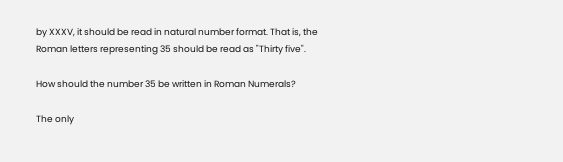by XXXV, it should be read in natural number format. That is, the Roman letters representing 35 should be read as "Thirty five".

How should the number 35 be written in Roman Numerals?

The only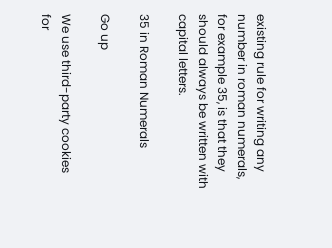existing rule for writing any number in roman numerals, for example 35, is that they should always be written with capital letters.

35 in Roman Numerals

Go up

We use third-party cookies for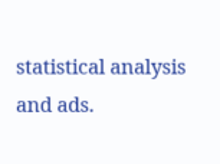statistical analysis and ads.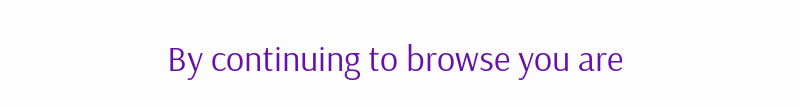By continuing to browse you are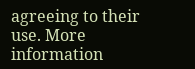agreeing to their use. More information